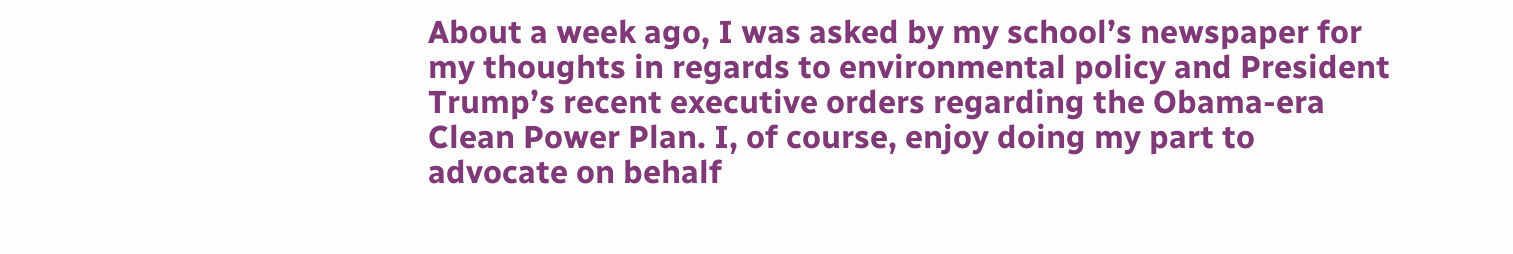About a week ago, I was asked by my school’s newspaper for my thoughts in regards to environmental policy and President Trump’s recent executive orders regarding the Obama-era Clean Power Plan. I, of course, enjoy doing my part to advocate on behalf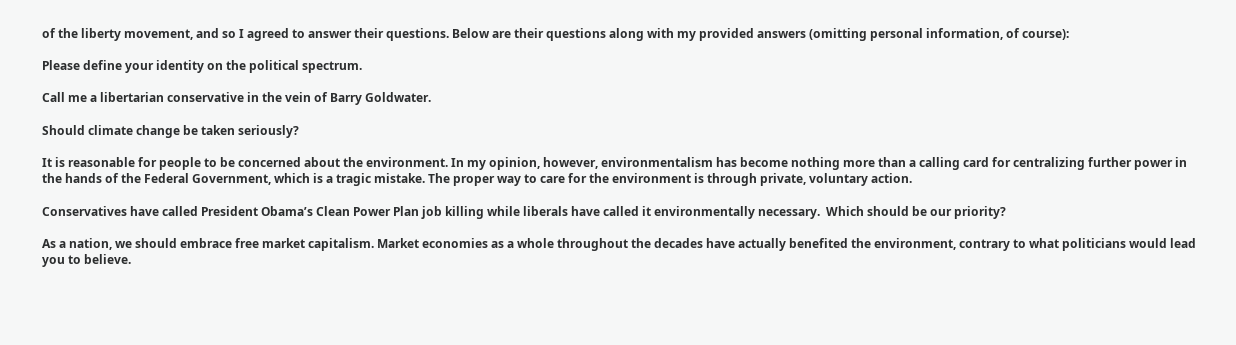of the liberty movement, and so I agreed to answer their questions. Below are their questions along with my provided answers (omitting personal information, of course):

Please define your identity on the political spectrum.

Call me a libertarian conservative in the vein of Barry Goldwater.

Should climate change be taken seriously?

It is reasonable for people to be concerned about the environment. In my opinion, however, environmentalism has become nothing more than a calling card for centralizing further power in the hands of the Federal Government, which is a tragic mistake. The proper way to care for the environment is through private, voluntary action.

Conservatives have called President Obama’s Clean Power Plan job killing while liberals have called it environmentally necessary.  Which should be our priority?

As a nation, we should embrace free market capitalism. Market economies as a whole throughout the decades have actually benefited the environment, contrary to what politicians would lead you to believe.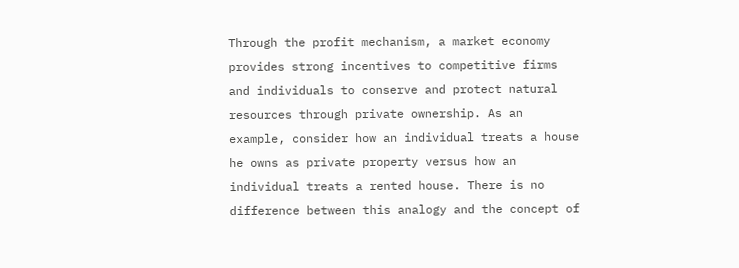Through the profit mechanism, a market economy provides strong incentives to competitive firms and individuals to conserve and protect natural resources through private ownership. As an example, consider how an individual treats a house he owns as private property versus how an individual treats a rented house. There is no difference between this analogy and the concept of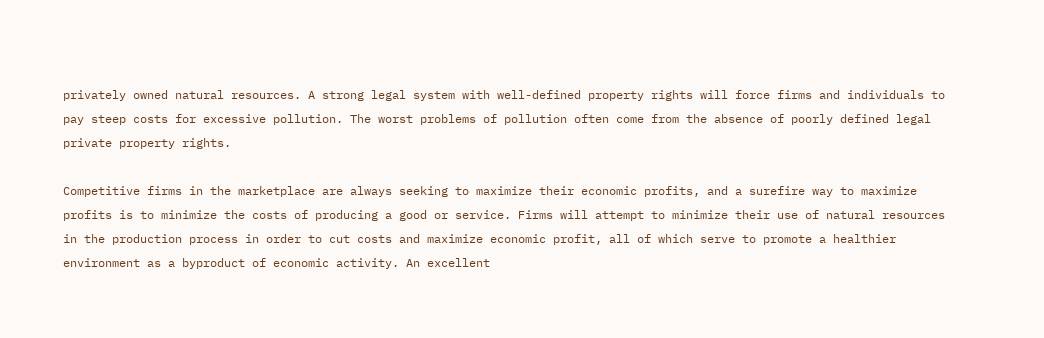privately owned natural resources. A strong legal system with well-defined property rights will force firms and individuals to pay steep costs for excessive pollution. The worst problems of pollution often come from the absence of poorly defined legal private property rights.

Competitive firms in the marketplace are always seeking to maximize their economic profits, and a surefire way to maximize profits is to minimize the costs of producing a good or service. Firms will attempt to minimize their use of natural resources in the production process in order to cut costs and maximize economic profit, all of which serve to promote a healthier environment as a byproduct of economic activity. An excellent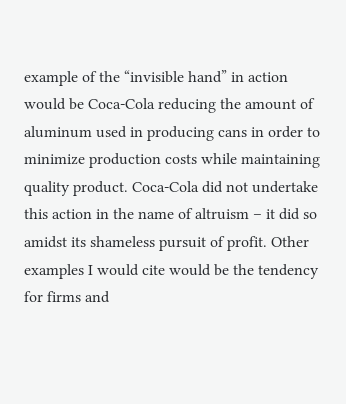example of the “invisible hand” in action would be Coca-Cola reducing the amount of aluminum used in producing cans in order to minimize production costs while maintaining quality product. Coca-Cola did not undertake this action in the name of altruism – it did so amidst its shameless pursuit of profit. Other examples I would cite would be the tendency for firms and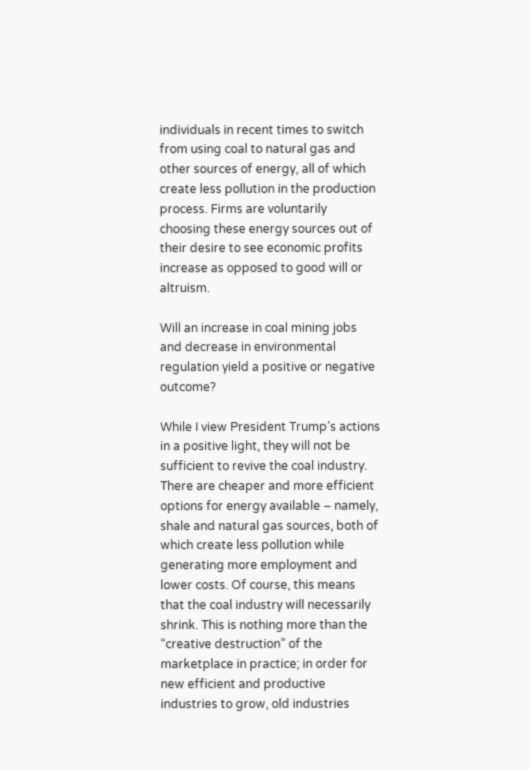individuals in recent times to switch from using coal to natural gas and other sources of energy, all of which create less pollution in the production process. Firms are voluntarily choosing these energy sources out of their desire to see economic profits increase as opposed to good will or altruism.

Will an increase in coal mining jobs and decrease in environmental regulation yield a positive or negative outcome?

While I view President Trump’s actions in a positive light, they will not be sufficient to revive the coal industry. There are cheaper and more efficient options for energy available – namely, shale and natural gas sources, both of which create less pollution while generating more employment and lower costs. Of course, this means that the coal industry will necessarily shrink. This is nothing more than the “creative destruction” of the marketplace in practice; in order for new efficient and productive industries to grow, old industries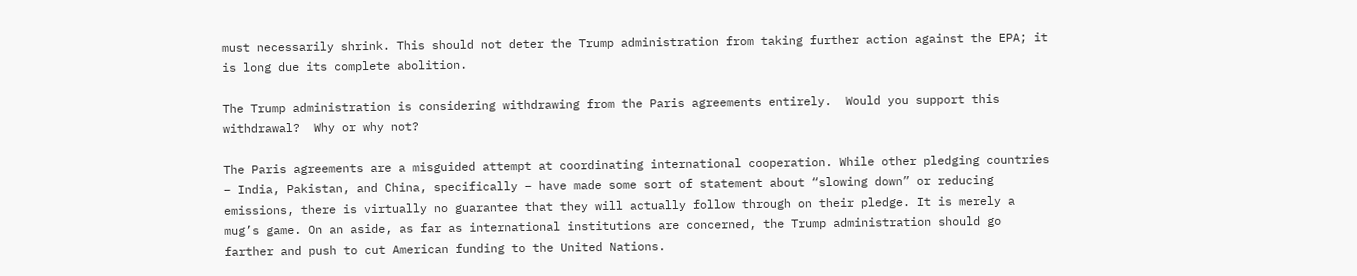must necessarily shrink. This should not deter the Trump administration from taking further action against the EPA; it is long due its complete abolition.

The Trump administration is considering withdrawing from the Paris agreements entirely.  Would you support this withdrawal?  Why or why not?

The Paris agreements are a misguided attempt at coordinating international cooperation. While other pledging countries – India, Pakistan, and China, specifically – have made some sort of statement about “slowing down” or reducing emissions, there is virtually no guarantee that they will actually follow through on their pledge. It is merely a mug’s game. On an aside, as far as international institutions are concerned, the Trump administration should go farther and push to cut American funding to the United Nations.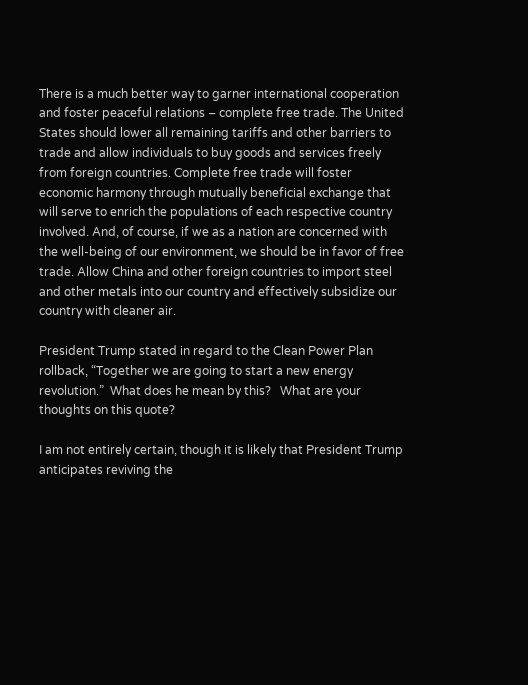There is a much better way to garner international cooperation and foster peaceful relations – complete free trade. The United States should lower all remaining tariffs and other barriers to trade and allow individuals to buy goods and services freely from foreign countries. Complete free trade will foster economic harmony through mutually beneficial exchange that will serve to enrich the populations of each respective country involved. And, of course, if we as a nation are concerned with the well-being of our environment, we should be in favor of free trade. Allow China and other foreign countries to import steel and other metals into our country and effectively subsidize our country with cleaner air.

President Trump stated in regard to the Clean Power Plan rollback, “Together we are going to start a new energy revolution.”  What does he mean by this?   What are your thoughts on this quote?

I am not entirely certain, though it is likely that President Trump anticipates reviving the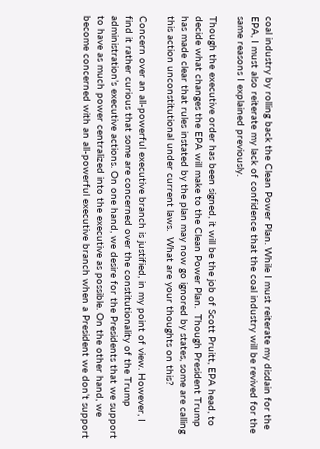coal industry by rolling back the Clean Power Plan. While I must reiterate my disdain for the EPA, I must also reiterate my lack of confidence that the coal industry will be revived for the same reasons I explained previously.

Though the executive order has been signed, it will be the job of Scott Pruitt, EPA head, to decide what changes the EPA will make to the Clean Power Plan.  Though President Trump has made clear that rules instated by the plan may now go ignored by states, some are calling this action unconstitutional under current laws.  What are your thoughts on this?

Concern over an all-powerful executive branch is justified, in my point of view. However, I find it rather curious that some are concerned over the constitutionality of the Trump administration’s executive actions. On one hand, we desire for the Presidents that we support to have as much power centralized into the executive as possible. On the other hand, we become concerned with an all-powerful executive branch when a President we don’t support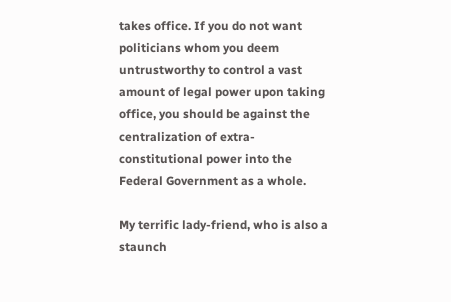takes office. If you do not want politicians whom you deem untrustworthy to control a vast amount of legal power upon taking office, you should be against the centralization of extra-constitutional power into the Federal Government as a whole.

My terrific lady-friend, who is also a staunch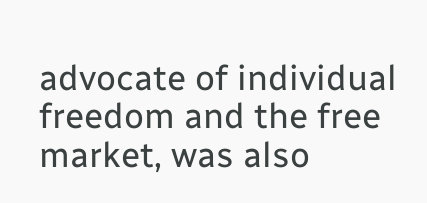advocate of individual freedom and the free market, was also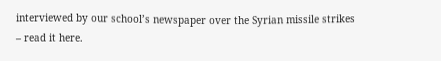interviewed by our school’s newspaper over the Syrian missile strikes – read it here.